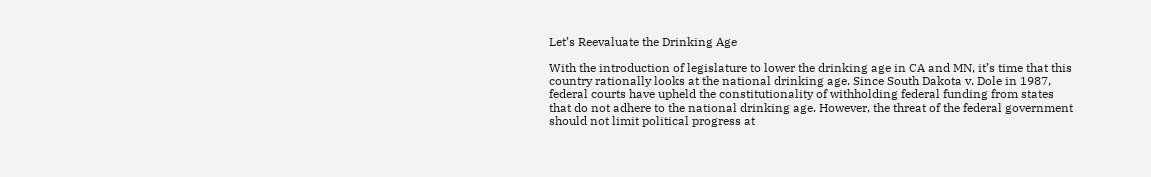Let’s Reevaluate the Drinking Age

With the introduction of legislature to lower the drinking age in CA and MN, it’s time that this country rationally looks at the national drinking age. Since South Dakota v. Dole in 1987, federal courts have upheld the constitutionality of withholding federal funding from states that do not adhere to the national drinking age. However, the threat of the federal government should not limit political progress at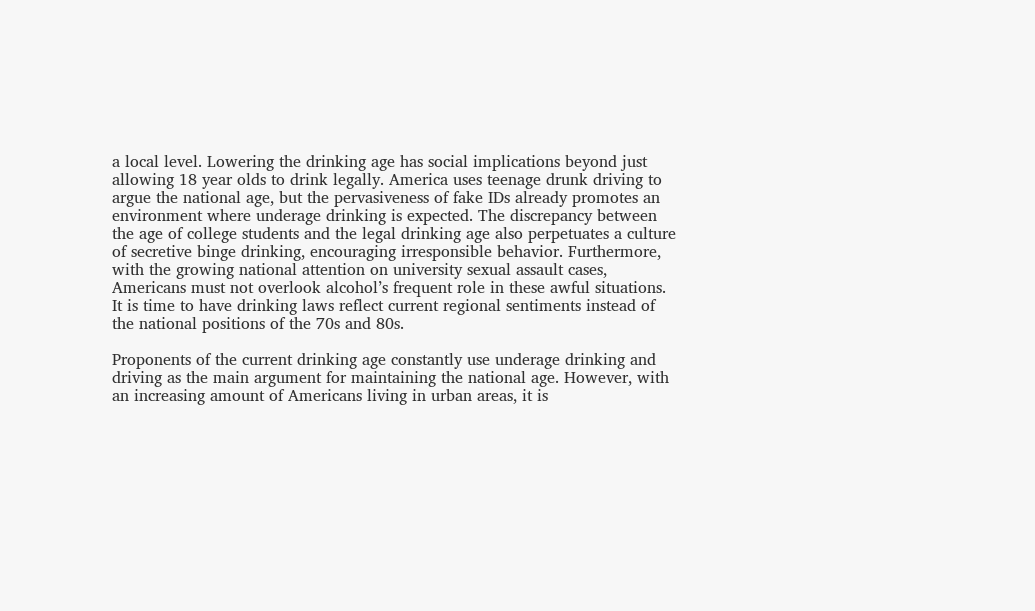a local level. Lowering the drinking age has social implications beyond just allowing 18 year olds to drink legally. America uses teenage drunk driving to argue the national age, but the pervasiveness of fake IDs already promotes an environment where underage drinking is expected. The discrepancy between the age of college students and the legal drinking age also perpetuates a culture of secretive binge drinking, encouraging irresponsible behavior. Furthermore, with the growing national attention on university sexual assault cases, Americans must not overlook alcohol’s frequent role in these awful situations. It is time to have drinking laws reflect current regional sentiments instead of the national positions of the 70s and 80s.

Proponents of the current drinking age constantly use underage drinking and driving as the main argument for maintaining the national age. However, with an increasing amount of Americans living in urban areas, it is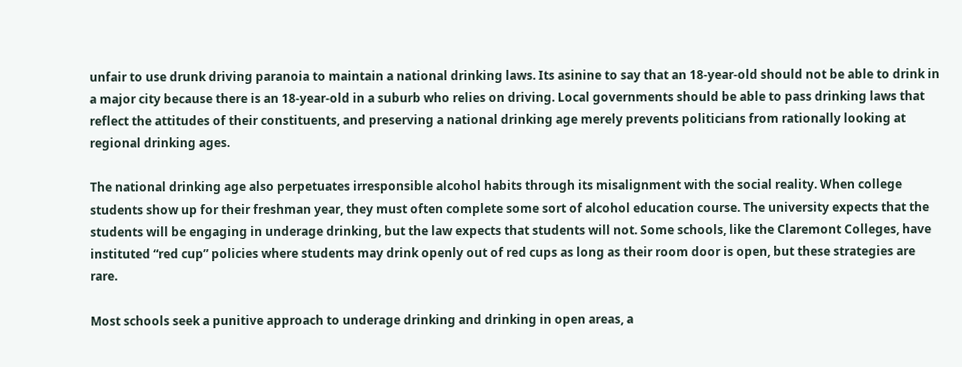unfair to use drunk driving paranoia to maintain a national drinking laws. Its asinine to say that an 18-year-old should not be able to drink in a major city because there is an 18-year-old in a suburb who relies on driving. Local governments should be able to pass drinking laws that reflect the attitudes of their constituents, and preserving a national drinking age merely prevents politicians from rationally looking at regional drinking ages.

The national drinking age also perpetuates irresponsible alcohol habits through its misalignment with the social reality. When college students show up for their freshman year, they must often complete some sort of alcohol education course. The university expects that the students will be engaging in underage drinking, but the law expects that students will not. Some schools, like the Claremont Colleges, have instituted “red cup” policies where students may drink openly out of red cups as long as their room door is open, but these strategies are rare.

Most schools seek a punitive approach to underage drinking and drinking in open areas, a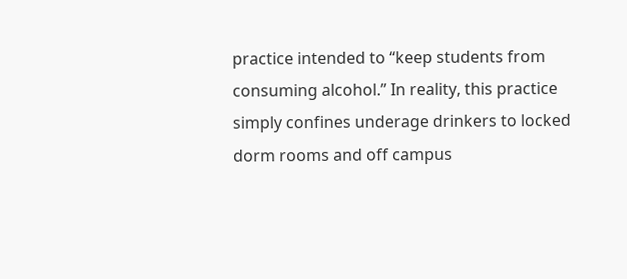practice intended to “keep students from consuming alcohol.” In reality, this practice simply confines underage drinkers to locked dorm rooms and off campus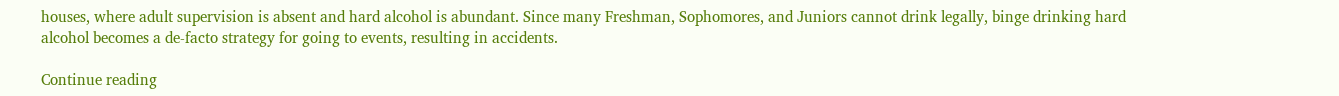houses, where adult supervision is absent and hard alcohol is abundant. Since many Freshman, Sophomores, and Juniors cannot drink legally, binge drinking hard alcohol becomes a de-facto strategy for going to events, resulting in accidents.

Continue reading